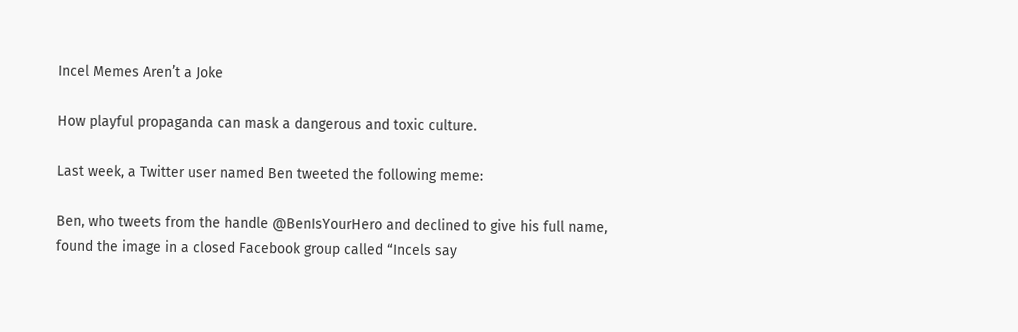Incel Memes Aren’t a Joke

How playful propaganda can mask a dangerous and toxic culture.

Last week, a Twitter user named Ben tweeted the following meme:

Ben, who tweets from the handle @BenIsYourHero and declined to give his full name, found the image in a closed Facebook group called “Incels say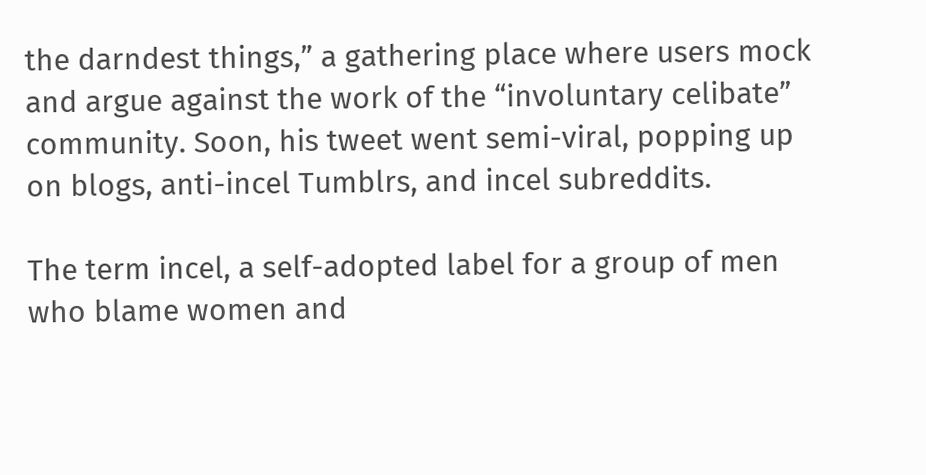the darndest things,” a gathering place where users mock and argue against the work of the “involuntary celibate” community. Soon, his tweet went semi-viral, popping up on blogs, anti-incel Tumblrs, and incel subreddits.

The term incel, a self-adopted label for a group of men who blame women and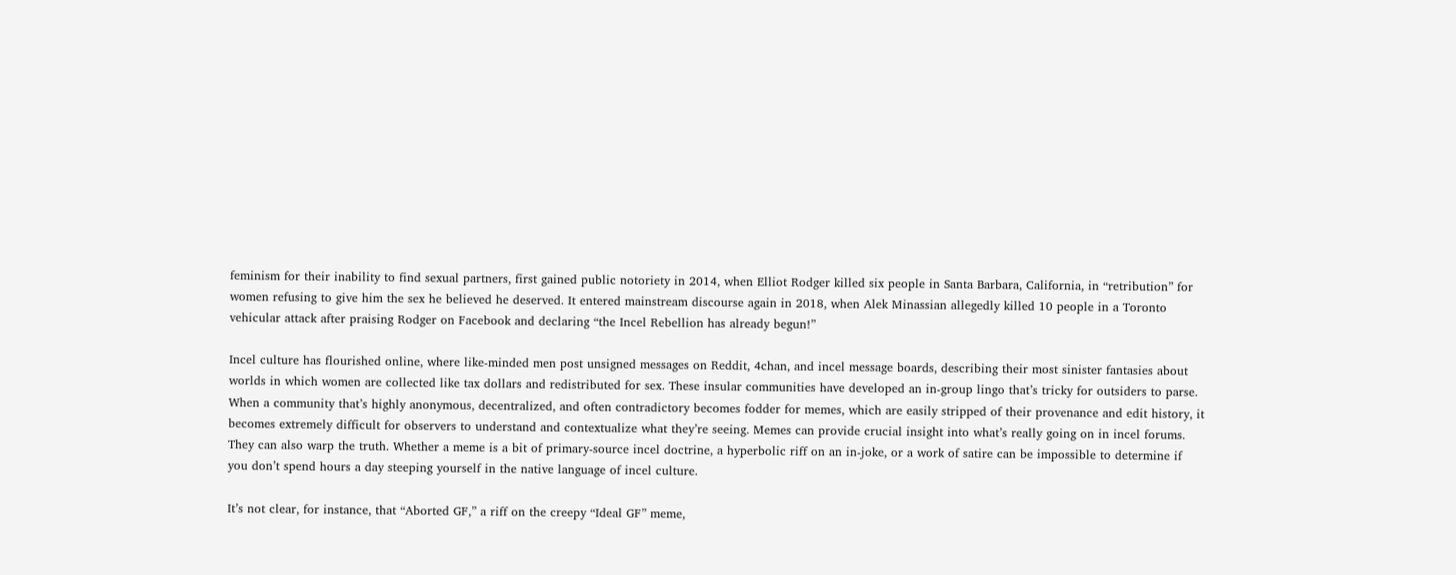feminism for their inability to find sexual partners, first gained public notoriety in 2014, when Elliot Rodger killed six people in Santa Barbara, California, in “retribution” for women refusing to give him the sex he believed he deserved. It entered mainstream discourse again in 2018, when Alek Minassian allegedly killed 10 people in a Toronto vehicular attack after praising Rodger on Facebook and declaring “the Incel Rebellion has already begun!”

Incel culture has flourished online, where like-minded men post unsigned messages on Reddit, 4chan, and incel message boards, describing their most sinister fantasies about worlds in which women are collected like tax dollars and redistributed for sex. These insular communities have developed an in-group lingo that’s tricky for outsiders to parse. When a community that’s highly anonymous, decentralized, and often contradictory becomes fodder for memes, which are easily stripped of their provenance and edit history, it becomes extremely difficult for observers to understand and contextualize what they’re seeing. Memes can provide crucial insight into what’s really going on in incel forums. They can also warp the truth. Whether a meme is a bit of primary-source incel doctrine, a hyperbolic riff on an in-joke, or a work of satire can be impossible to determine if you don’t spend hours a day steeping yourself in the native language of incel culture.

It’s not clear, for instance, that “Aborted GF,” a riff on the creepy “Ideal GF” meme,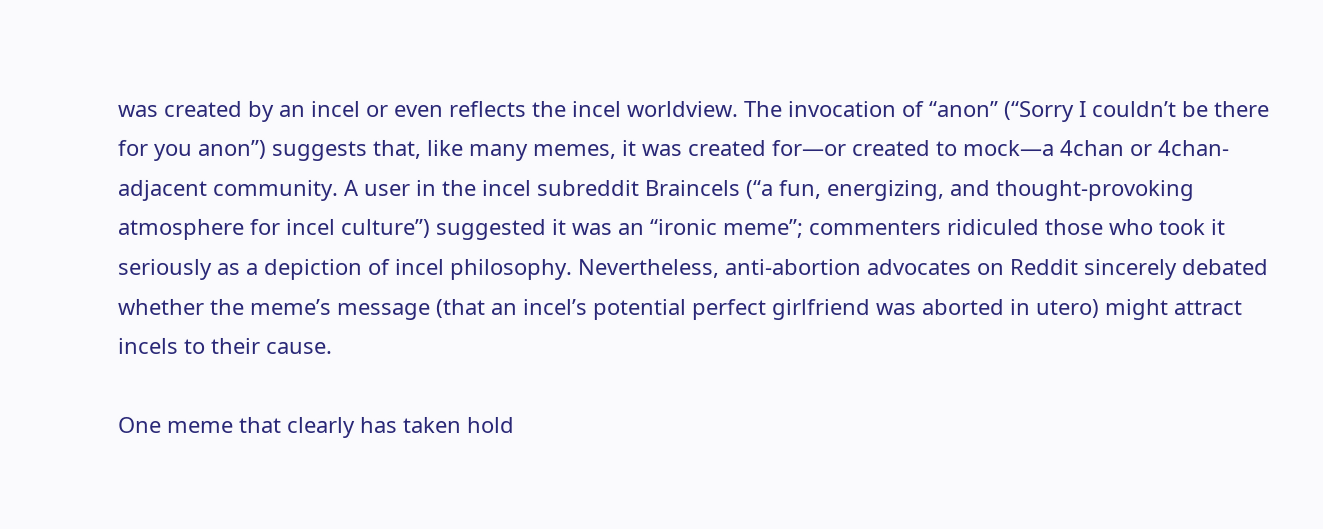was created by an incel or even reflects the incel worldview. The invocation of “anon” (“Sorry I couldn’t be there for you anon”) suggests that, like many memes, it was created for—or created to mock—a 4chan or 4chan-adjacent community. A user in the incel subreddit Braincels (“a fun, energizing, and thought-provoking atmosphere for incel culture”) suggested it was an “ironic meme”; commenters ridiculed those who took it seriously as a depiction of incel philosophy. Nevertheless, anti-abortion advocates on Reddit sincerely debated whether the meme’s message (that an incel’s potential perfect girlfriend was aborted in utero) might attract incels to their cause.

One meme that clearly has taken hold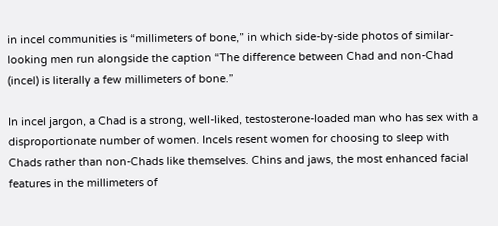in incel communities is “millimeters of bone,” in which side-by-side photos of similar-looking men run alongside the caption “The difference between Chad and non-Chad (incel) is literally a few millimeters of bone.”

In incel jargon, a Chad is a strong, well-liked, testosterone-loaded man who has sex with a disproportionate number of women. Incels resent women for choosing to sleep with Chads rather than non-Chads like themselves. Chins and jaws, the most enhanced facial features in the millimeters of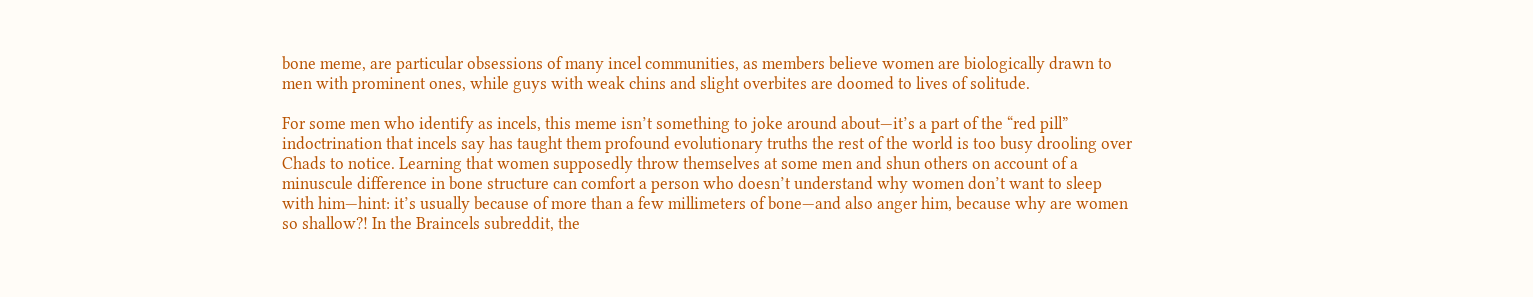bone meme, are particular obsessions of many incel communities, as members believe women are biologically drawn to men with prominent ones, while guys with weak chins and slight overbites are doomed to lives of solitude.

For some men who identify as incels, this meme isn’t something to joke around about—it’s a part of the “red pill” indoctrination that incels say has taught them profound evolutionary truths the rest of the world is too busy drooling over Chads to notice. Learning that women supposedly throw themselves at some men and shun others on account of a minuscule difference in bone structure can comfort a person who doesn’t understand why women don’t want to sleep with him—hint: it’s usually because of more than a few millimeters of bone—and also anger him, because why are women so shallow?! In the Braincels subreddit, the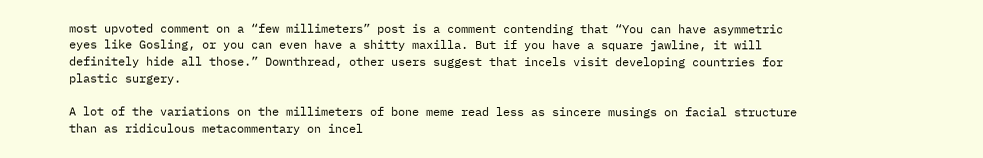most upvoted comment on a “few millimeters” post is a comment contending that “You can have asymmetric eyes like Gosling, or you can even have a shitty maxilla. But if you have a square jawline, it will definitely hide all those.” Downthread, other users suggest that incels visit developing countries for plastic surgery.

A lot of the variations on the millimeters of bone meme read less as sincere musings on facial structure than as ridiculous metacommentary on incel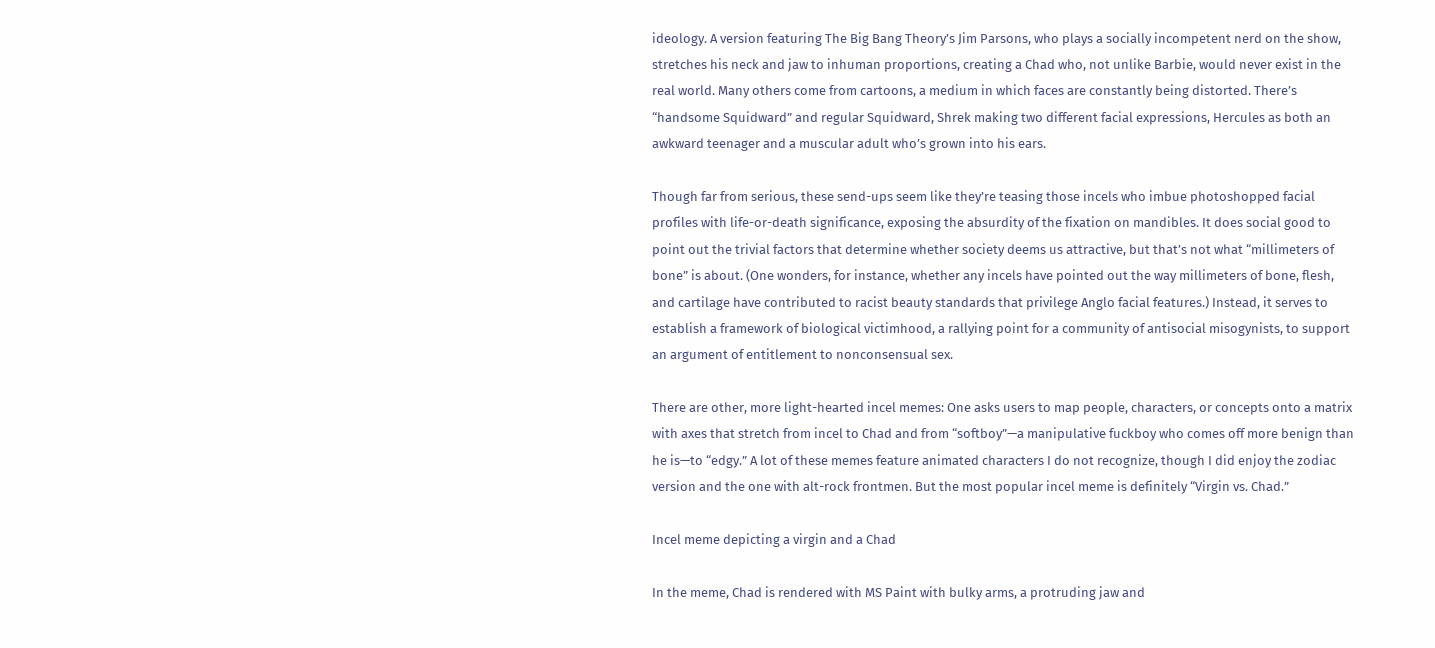ideology. A version featuring The Big Bang Theory’s Jim Parsons, who plays a socially incompetent nerd on the show, stretches his neck and jaw to inhuman proportions, creating a Chad who, not unlike Barbie, would never exist in the real world. Many others come from cartoons, a medium in which faces are constantly being distorted. There’s “handsome Squidward” and regular Squidward, Shrek making two different facial expressions, Hercules as both an awkward teenager and a muscular adult who’s grown into his ears.

Though far from serious, these send-ups seem like they’re teasing those incels who imbue photoshopped facial profiles with life-or-death significance, exposing the absurdity of the fixation on mandibles. It does social good to point out the trivial factors that determine whether society deems us attractive, but that’s not what “millimeters of bone” is about. (One wonders, for instance, whether any incels have pointed out the way millimeters of bone, flesh, and cartilage have contributed to racist beauty standards that privilege Anglo facial features.) Instead, it serves to establish a framework of biological victimhood, a rallying point for a community of antisocial misogynists, to support an argument of entitlement to nonconsensual sex.

There are other, more light-hearted incel memes: One asks users to map people, characters, or concepts onto a matrix with axes that stretch from incel to Chad and from “softboy”—a manipulative fuckboy who comes off more benign than he is—to “edgy.” A lot of these memes feature animated characters I do not recognize, though I did enjoy the zodiac version and the one with alt-rock frontmen. But the most popular incel meme is definitely “Virgin vs. Chad.”

Incel meme depicting a virgin and a Chad

In the meme, Chad is rendered with MS Paint with bulky arms, a protruding jaw and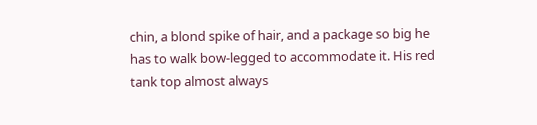chin, a blond spike of hair, and a package so big he has to walk bow-legged to accommodate it. His red tank top almost always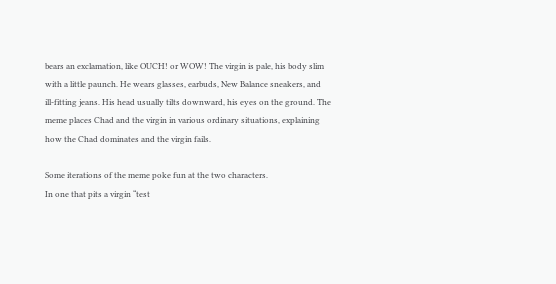bears an exclamation, like OUCH! or WOW! The virgin is pale, his body slim with a little paunch. He wears glasses, earbuds, New Balance sneakers, and ill-fitting jeans. His head usually tilts downward, his eyes on the ground. The meme places Chad and the virgin in various ordinary situations, explaining how the Chad dominates and the virgin fails.

Some iterations of the meme poke fun at the two characters.
In one that pits a virgin “test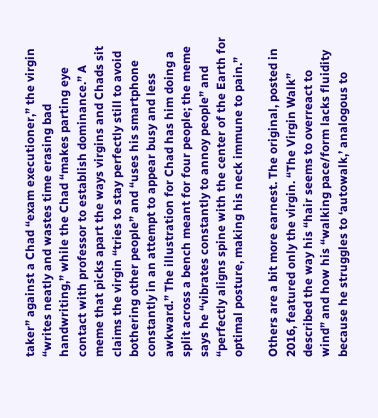taker” against a Chad “exam executioner,” the virgin “writes neatly and wastes time erasing bad handwriting,” while the Chad “makes parting eye contact with professor to establish dominance.” A meme that picks apart the ways virgins and Chads sit claims the virgin “tries to stay perfectly still to avoid bothering other people” and “uses his smartphone constantly in an attempt to appear busy and less awkward.” The illustration for Chad has him doing a split across a bench meant for four people; the meme says he “vibrates constantly to annoy people” and “perfectly aligns spine with the center of the Earth for optimal posture, making his neck immune to pain.”

Others are a bit more earnest. The original, posted in 2016, featured only the virgin. “The Virgin Walk” described the way his “hair seems to overreact to wind” and how his “walking pace/form lacks fluidity because he struggles to ‘autowalk,’ analogous to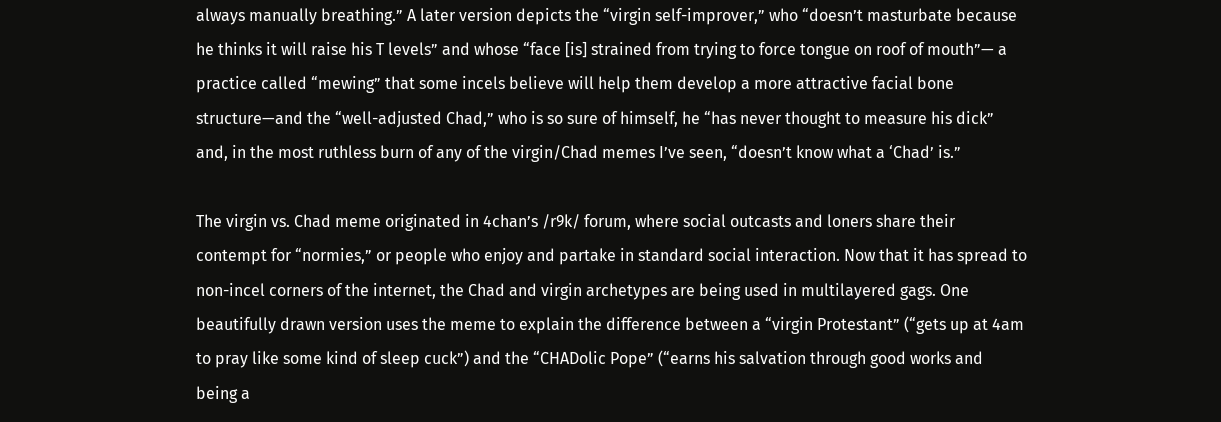always manually breathing.” A later version depicts the “virgin self-improver,” who “doesn’t masturbate because he thinks it will raise his T levels” and whose “face [is] strained from trying to force tongue on roof of mouth”— a practice called “mewing” that some incels believe will help them develop a more attractive facial bone structure—and the “well-adjusted Chad,” who is so sure of himself, he “has never thought to measure his dick” and, in the most ruthless burn of any of the virgin/Chad memes I’ve seen, “doesn’t know what a ‘Chad’ is.”

The virgin vs. Chad meme originated in 4chan’s /r9k/ forum, where social outcasts and loners share their contempt for “normies,” or people who enjoy and partake in standard social interaction. Now that it has spread to non-incel corners of the internet, the Chad and virgin archetypes are being used in multilayered gags. One beautifully drawn version uses the meme to explain the difference between a “virgin Protestant” (“gets up at 4am to pray like some kind of sleep cuck”) and the “CHADolic Pope” (“earns his salvation through good works and being a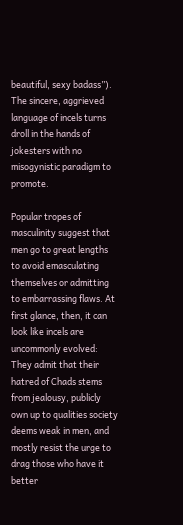beautiful, sexy badass”). The sincere, aggrieved language of incels turns droll in the hands of jokesters with no misogynistic paradigm to promote.

Popular tropes of masculinity suggest that men go to great lengths to avoid emasculating themselves or admitting to embarrassing flaws. At first glance, then, it can look like incels are uncommonly evolved: They admit that their hatred of Chads stems from jealousy, publicly own up to qualities society deems weak in men, and mostly resist the urge to drag those who have it better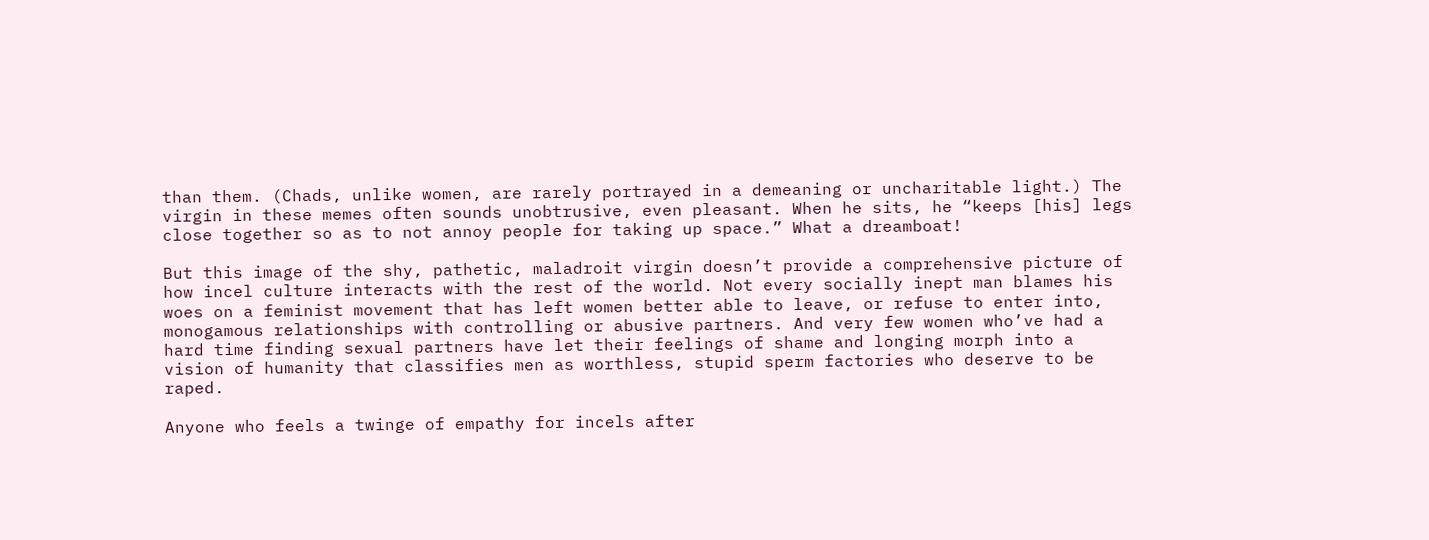than them. (Chads, unlike women, are rarely portrayed in a demeaning or uncharitable light.) The virgin in these memes often sounds unobtrusive, even pleasant. When he sits, he “keeps [his] legs close together so as to not annoy people for taking up space.” What a dreamboat!

But this image of the shy, pathetic, maladroit virgin doesn’t provide a comprehensive picture of how incel culture interacts with the rest of the world. Not every socially inept man blames his woes on a feminist movement that has left women better able to leave, or refuse to enter into, monogamous relationships with controlling or abusive partners. And very few women who’ve had a hard time finding sexual partners have let their feelings of shame and longing morph into a vision of humanity that classifies men as worthless, stupid sperm factories who deserve to be raped.

Anyone who feels a twinge of empathy for incels after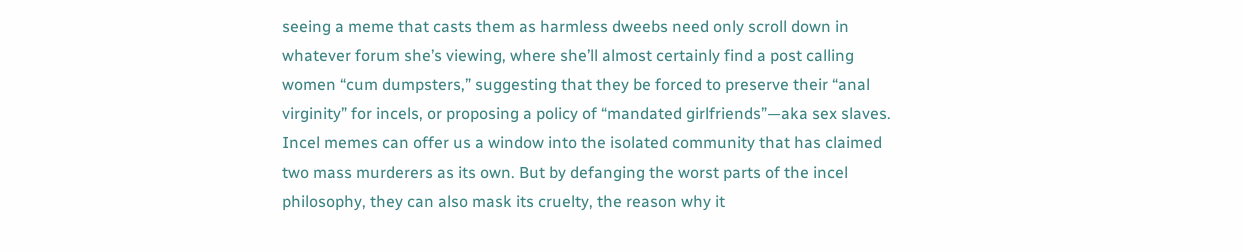seeing a meme that casts them as harmless dweebs need only scroll down in whatever forum she’s viewing, where she’ll almost certainly find a post calling women “cum dumpsters,” suggesting that they be forced to preserve their “anal virginity” for incels, or proposing a policy of “mandated girlfriends”—aka sex slaves. Incel memes can offer us a window into the isolated community that has claimed two mass murderers as its own. But by defanging the worst parts of the incel philosophy, they can also mask its cruelty, the reason why it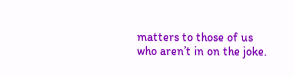matters to those of us who aren’t in on the joke.